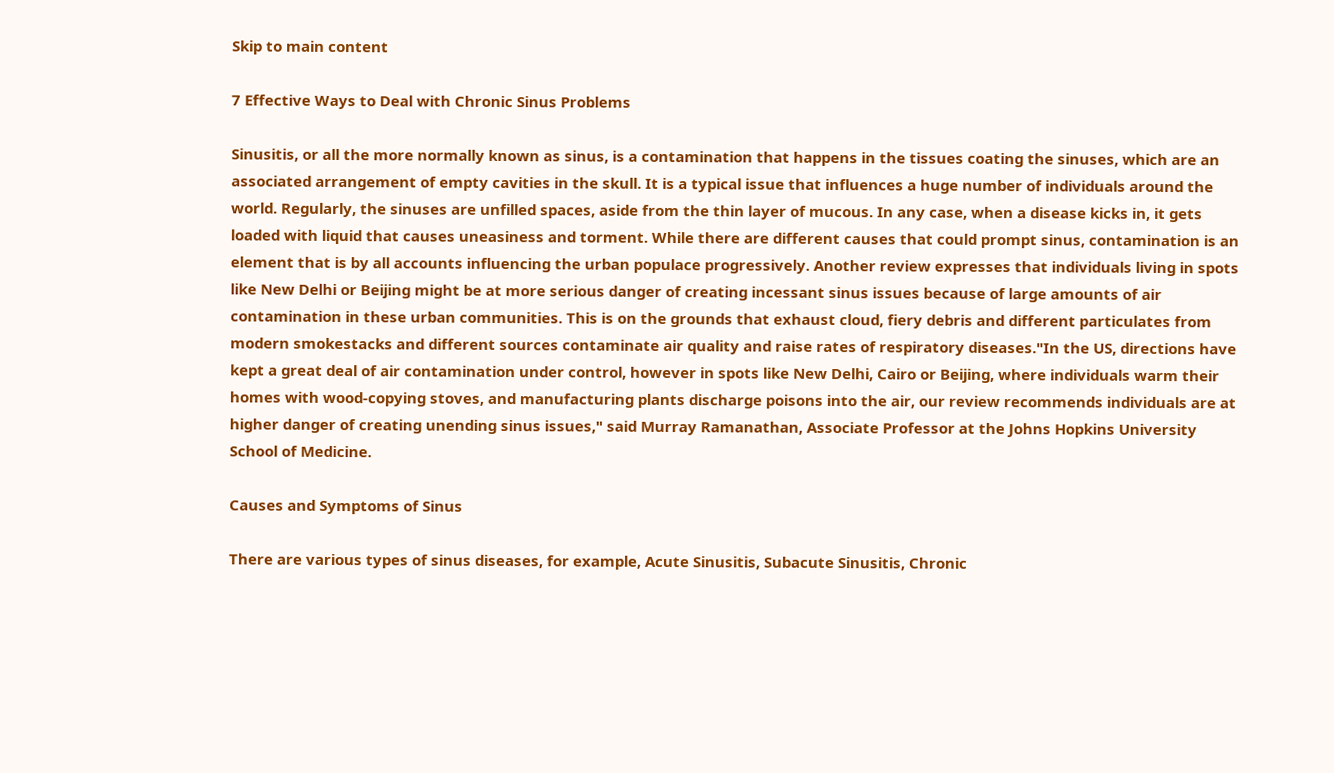Skip to main content

7 Effective Ways to Deal with Chronic Sinus Problems

Sinusitis, or all the more normally known as sinus, is a contamination that happens in the tissues coating the sinuses, which are an associated arrangement of empty cavities in the skull. It is a typical issue that influences a huge number of individuals around the world. Regularly, the sinuses are unfilled spaces, aside from the thin layer of mucous. In any case, when a disease kicks in, it gets loaded with liquid that causes uneasiness and torment. While there are different causes that could prompt sinus, contamination is an element that is by all accounts influencing the urban populace progressively. Another review expresses that individuals living in spots like New Delhi or Beijing might be at more serious danger of creating incessant sinus issues because of large amounts of air contamination in these urban communities. This is on the grounds that exhaust cloud, fiery debris and different particulates from modern smokestacks and different sources contaminate air quality and raise rates of respiratory diseases."In the US, directions have kept a great deal of air contamination under control, however in spots like New Delhi, Cairo or Beijing, where individuals warm their homes with wood-copying stoves, and manufacturing plants discharge poisons into the air, our review recommends individuals are at higher danger of creating unending sinus issues," said Murray Ramanathan, Associate Professor at the Johns Hopkins University School of Medicine.

Causes and Symptoms of Sinus

There are various types of sinus diseases, for example, Acute Sinusitis, Subacute Sinusitis, Chronic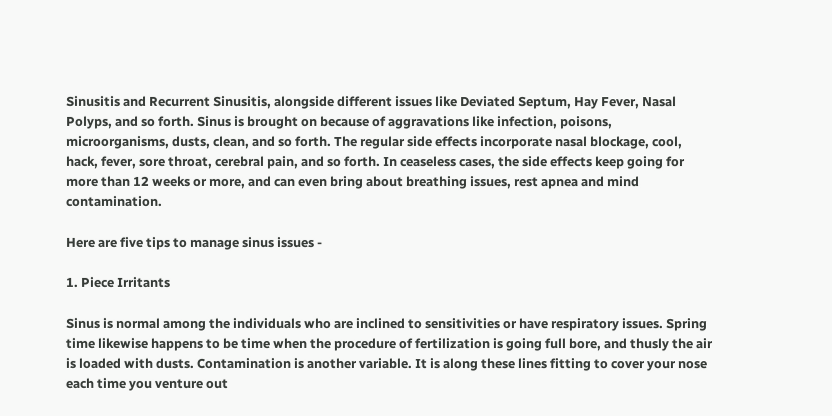Sinusitis and Recurrent Sinusitis, alongside different issues like Deviated Septum, Hay Fever, Nasal Polyps, and so forth. Sinus is brought on because of aggravations like infection, poisons, microorganisms, dusts, clean, and so forth. The regular side effects incorporate nasal blockage, cool, hack, fever, sore throat, cerebral pain, and so forth. In ceaseless cases, the side effects keep going for more than 12 weeks or more, and can even bring about breathing issues, rest apnea and mind contamination.

Here are five tips to manage sinus issues -

1. Piece Irritants

Sinus is normal among the individuals who are inclined to sensitivities or have respiratory issues. Spring time likewise happens to be time when the procedure of fertilization is going full bore, and thusly the air is loaded with dusts. Contamination is another variable. It is along these lines fitting to cover your nose each time you venture out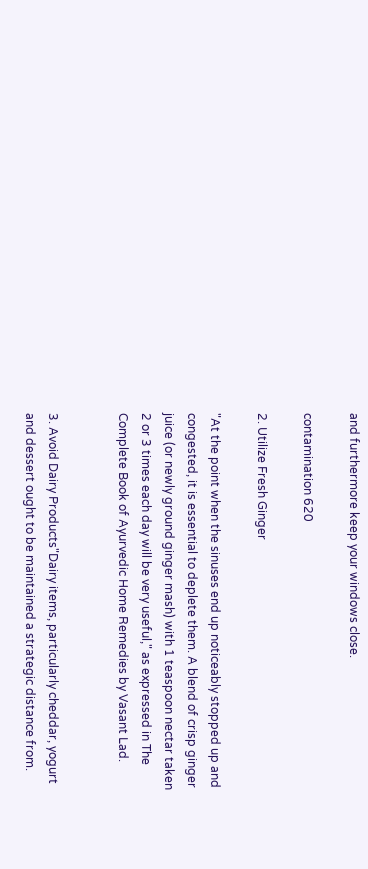and furthermore keep your windows close.

contamination 620

2. Utilize Fresh Ginger

"At the point when the sinuses end up noticeably stopped up and congested, it is essential to deplete them. A blend of crisp ginger juice (or newly ground ginger mash) with 1 teaspoon nectar taken 2 or 3 times each day will be very useful," as expressed in The Complete Book of Ayurvedic Home Remedies by Vasant Lad.


3. Avoid Dairy Products"Dairy items, particularly cheddar, yogurt and dessert ought to be maintained a strategic distance from.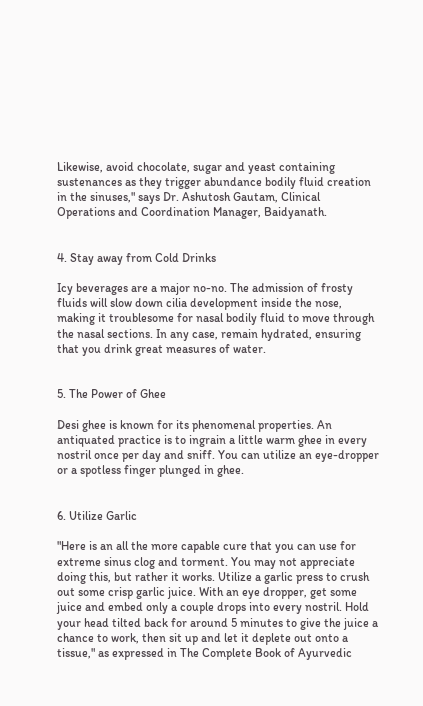Likewise, avoid chocolate, sugar and yeast containing sustenances as they trigger abundance bodily fluid creation in the sinuses," says Dr. Ashutosh Gautam, Clinical Operations and Coordination Manager, Baidyanath.


4. Stay away from Cold Drinks

Icy beverages are a major no-no. The admission of frosty fluids will slow down cilia development inside the nose, making it troublesome for nasal bodily fluid to move through the nasal sections. In any case, remain hydrated, ensuring that you drink great measures of water.


5. The Power of Ghee

Desi ghee is known for its phenomenal properties. An antiquated practice is to ingrain a little warm ghee in every nostril once per day and sniff. You can utilize an eye-dropper or a spotless finger plunged in ghee.


6. Utilize Garlic

"Here is an all the more capable cure that you can use for extreme sinus clog and torment. You may not appreciate doing this, but rather it works. Utilize a garlic press to crush out some crisp garlic juice. With an eye dropper, get some juice and embed only a couple drops into every nostril. Hold your head tilted back for around 5 minutes to give the juice a chance to work, then sit up and let it deplete out onto a tissue," as expressed in The Complete Book of Ayurvedic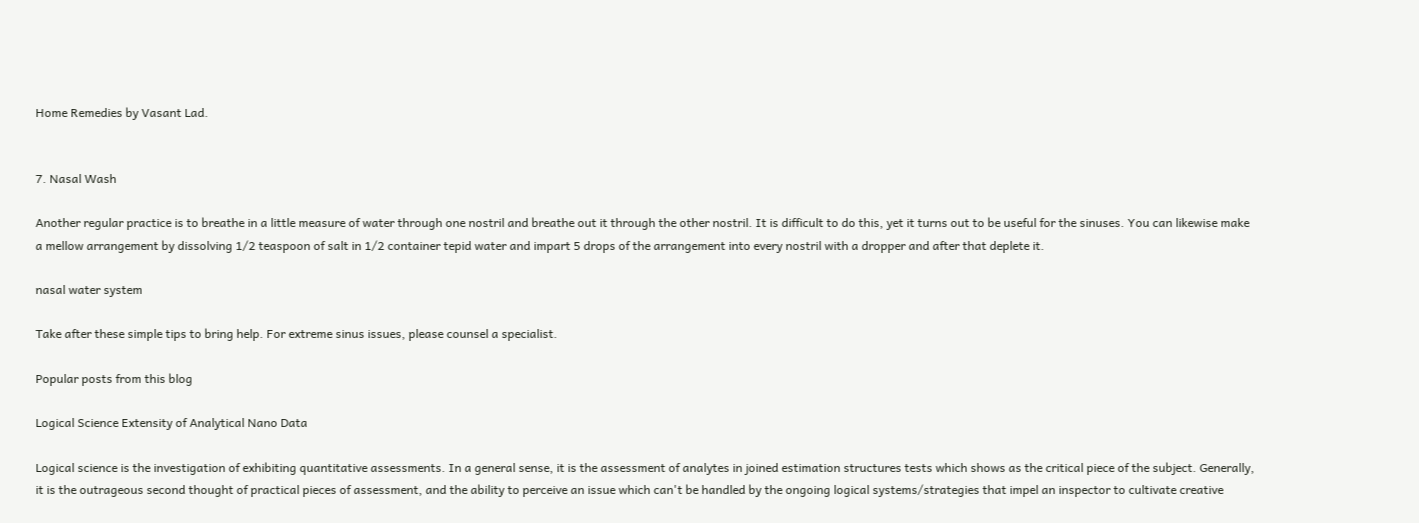Home Remedies by Vasant Lad.


7. Nasal Wash

Another regular practice is to breathe in a little measure of water through one nostril and breathe out it through the other nostril. It is difficult to do this, yet it turns out to be useful for the sinuses. You can likewise make a mellow arrangement by dissolving 1/2 teaspoon of salt in 1/2 container tepid water and impart 5 drops of the arrangement into every nostril with a dropper and after that deplete it.

nasal water system

Take after these simple tips to bring help. For extreme sinus issues, please counsel a specialist.

Popular posts from this blog

Logical Science Extensity of Analytical Nano Data

Logical science is the investigation of exhibiting quantitative assessments. In a general sense, it is the assessment of analytes in joined estimation structures tests which shows as the critical piece of the subject. Generally, it is the outrageous second thought of practical pieces of assessment, and the ability to perceive an issue which can't be handled by the ongoing logical systems/strategies that impel an inspector to cultivate creative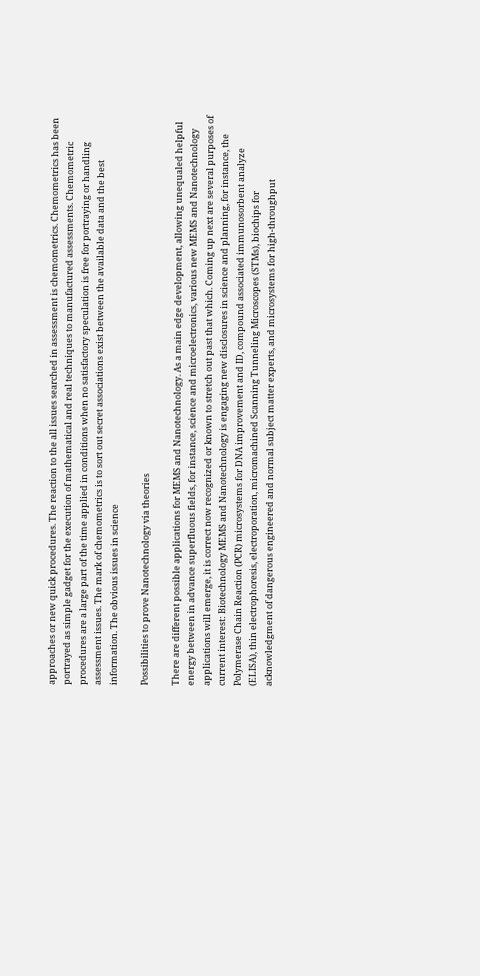approaches or new quick procedures. The reaction to the all issues searched in assessment is chemometrics. Chemometrics has been portrayed as simple gadget for the execution of mathematical and real techniques to manufactured assessments. Chemometric procedures are a large part of the time applied in conditions when no satisfactory speculation is free for portraying or handling assessment issues. The mark of chemometrics is to sort out secret associations exist between the available data and the best information. The obvious issues in science

Possibilities to prove Nanotechnology via theories

There are different possible applications for MEMS and Nanotechnology. As a main edge development, allowing unequaled helpful energy between in advance superfluous fields, for instance, science and microelectronics, various new MEMS and Nanotechnology applications will emerge, it is correct now recognized or known to stretch out past that which. Coming up next are several purposes of current interest: Biotechnology MEMS and Nanotechnology is engaging new disclosures in science and planning, for instance, the Polymerase Chain Reaction (PCR) microsystems for DNA improvement and ID, compound associated immunosorbent analyze (ELISA), thin electrophoresis, electroporation, micromachined Scanning Tunneling Microscopes (STMs), biochips for acknowledgment of dangerous engineered and normal subject matter experts, and microsystems for high-throughput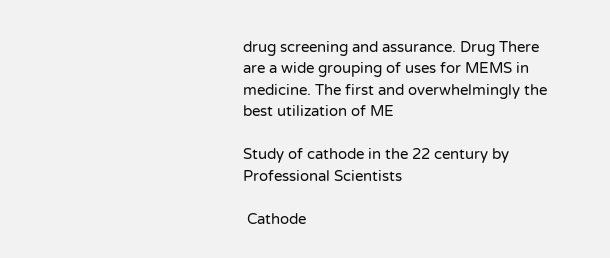drug screening and assurance. Drug There are a wide grouping of uses for MEMS in medicine. The first and overwhelmingly the best utilization of ME

Study of cathode in the 22 century by Professional Scientists

 Cathode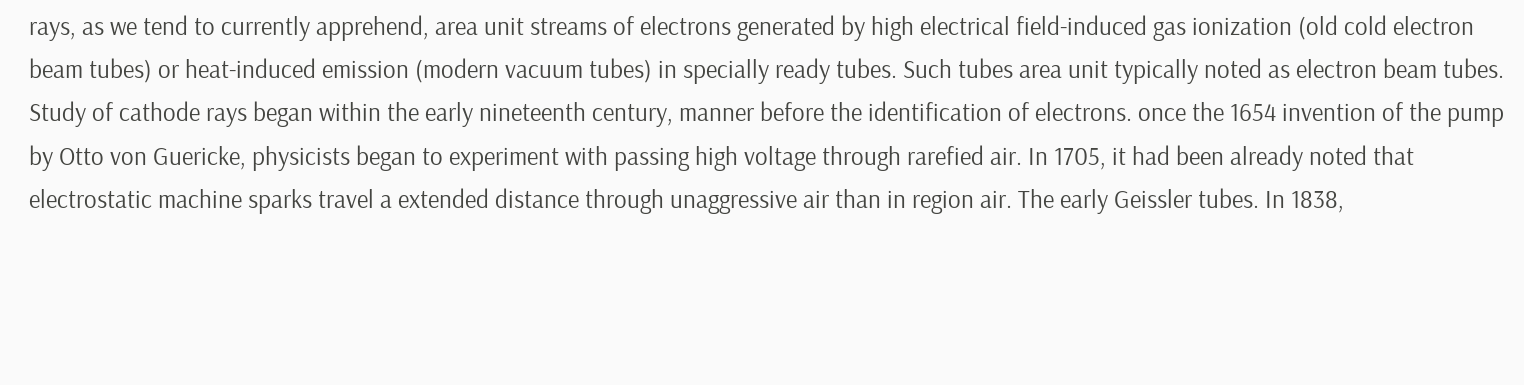rays, as we tend to currently apprehend, area unit streams of electrons generated by high electrical field-induced gas ionization (old cold electron beam tubes) or heat-induced emission (modern vacuum tubes) in specially ready tubes. Such tubes area unit typically noted as electron beam tubes. Study of cathode rays began within the early nineteenth century, manner before the identification of electrons. once the 1654 invention of the pump by Otto von Guericke, physicists began to experiment with passing high voltage through rarefied air. In 1705, it had been already noted that electrostatic machine sparks travel a extended distance through unaggressive air than in region air. The early Geissler tubes. In 1838,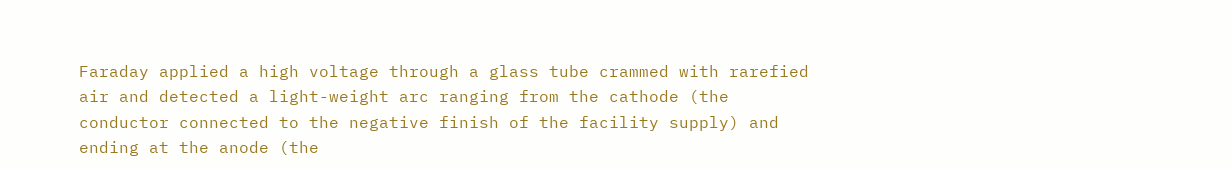Faraday applied a high voltage through a glass tube crammed with rarefied air and detected a light-weight arc ranging from the cathode (the conductor connected to the negative finish of the facility supply) and ending at the anode (the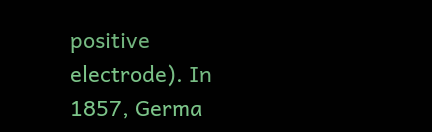positive electrode). In 1857, Germa